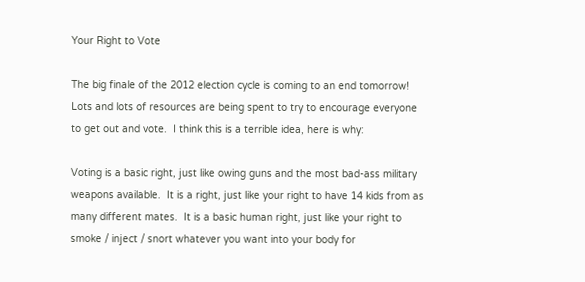Your Right to Vote

The big finale of the 2012 election cycle is coming to an end tomorrow!  Lots and lots of resources are being spent to try to encourage everyone to get out and vote.  I think this is a terrible idea, here is why:

Voting is a basic right, just like owing guns and the most bad-ass military weapons available.  It is a right, just like your right to have 14 kids from as many different mates.  It is a basic human right, just like your right to smoke / inject / snort whatever you want into your body for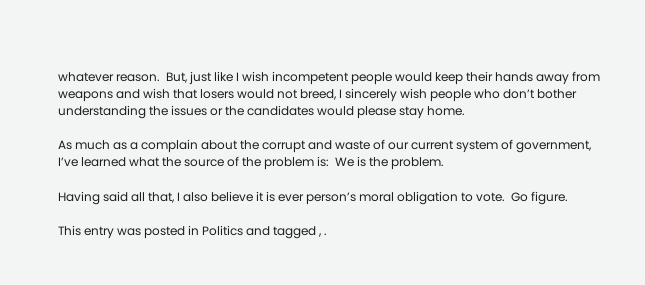whatever reason.  But, just like I wish incompetent people would keep their hands away from weapons and wish that losers would not breed, I sincerely wish people who don’t bother understanding the issues or the candidates would please stay home.

As much as a complain about the corrupt and waste of our current system of government, I’ve learned what the source of the problem is:  We is the problem.

Having said all that, I also believe it is ever person’s moral obligation to vote.  Go figure.

This entry was posted in Politics and tagged , .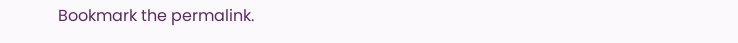Bookmark the permalink.